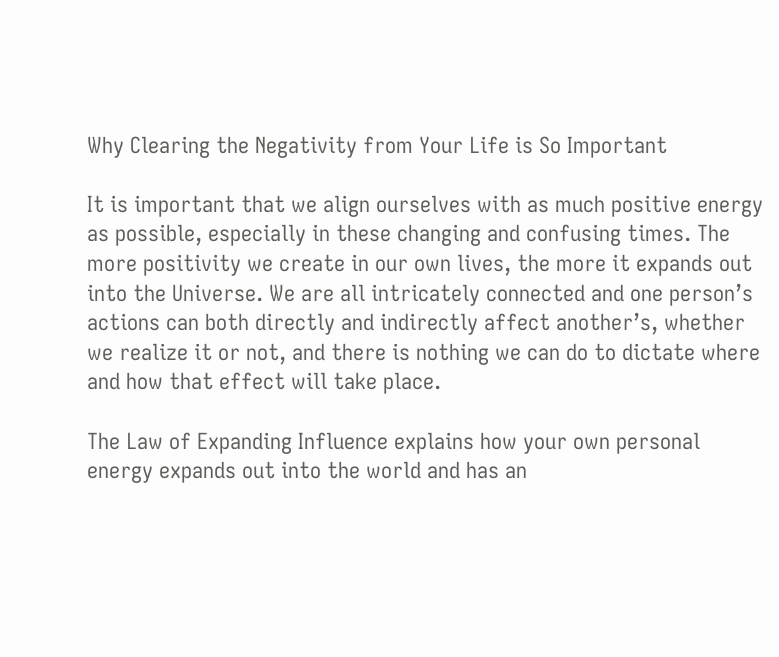Why Clearing the Negativity from Your Life is So Important

It is important that we align ourselves with as much positive energy as possible, especially in these changing and confusing times. The more positivity we create in our own lives, the more it expands out into the Universe. We are all intricately connected and one person’s actions can both directly and indirectly affect another’s, whether we realize it or not, and there is nothing we can do to dictate where and how that effect will take place.

The Law of Expanding Influence explains how your own personal energy expands out into the world and has an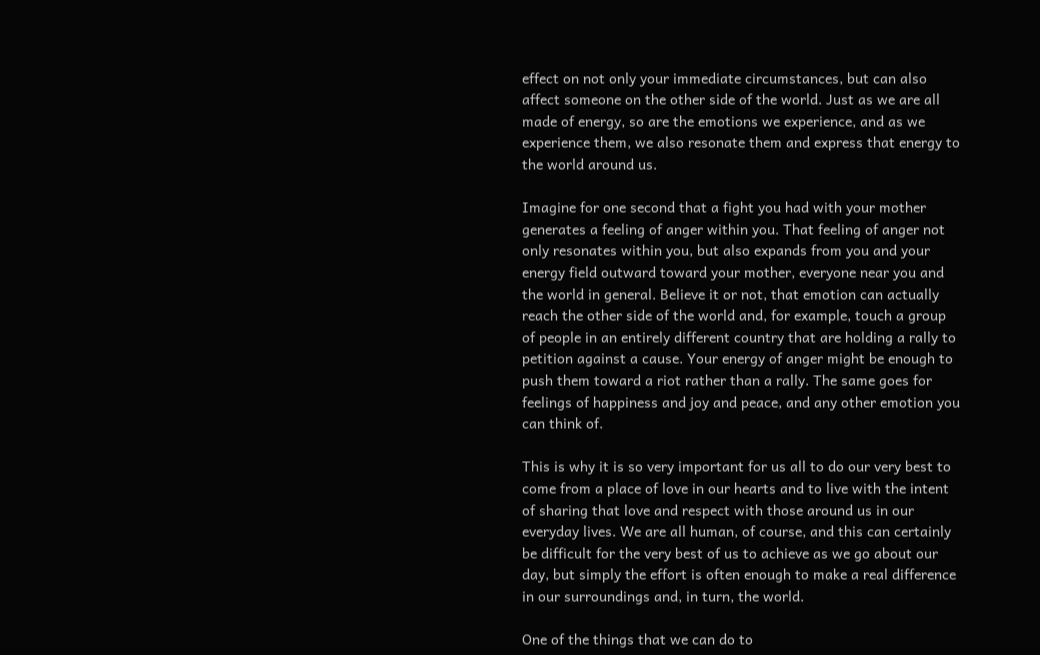effect on not only your immediate circumstances, but can also affect someone on the other side of the world. Just as we are all made of energy, so are the emotions we experience, and as we experience them, we also resonate them and express that energy to the world around us.

Imagine for one second that a fight you had with your mother generates a feeling of anger within you. That feeling of anger not only resonates within you, but also expands from you and your energy field outward toward your mother, everyone near you and the world in general. Believe it or not, that emotion can actually reach the other side of the world and, for example, touch a group of people in an entirely different country that are holding a rally to petition against a cause. Your energy of anger might be enough to push them toward a riot rather than a rally. The same goes for feelings of happiness and joy and peace, and any other emotion you can think of.

This is why it is so very important for us all to do our very best to come from a place of love in our hearts and to live with the intent of sharing that love and respect with those around us in our everyday lives. We are all human, of course, and this can certainly be difficult for the very best of us to achieve as we go about our day, but simply the effort is often enough to make a real difference in our surroundings and, in turn, the world.

One of the things that we can do to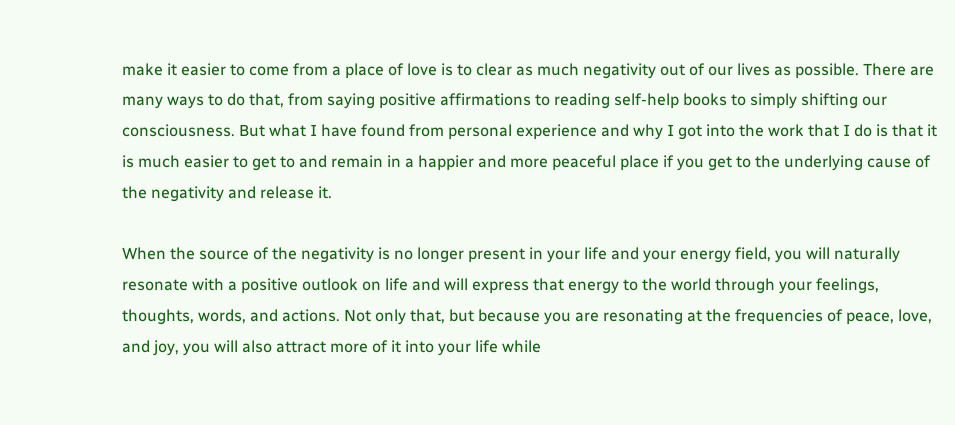make it easier to come from a place of love is to clear as much negativity out of our lives as possible. There are many ways to do that, from saying positive affirmations to reading self-help books to simply shifting our consciousness. But what I have found from personal experience and why I got into the work that I do is that it is much easier to get to and remain in a happier and more peaceful place if you get to the underlying cause of the negativity and release it.

When the source of the negativity is no longer present in your life and your energy field, you will naturally resonate with a positive outlook on life and will express that energy to the world through your feelings, thoughts, words, and actions. Not only that, but because you are resonating at the frequencies of peace, love, and joy, you will also attract more of it into your life while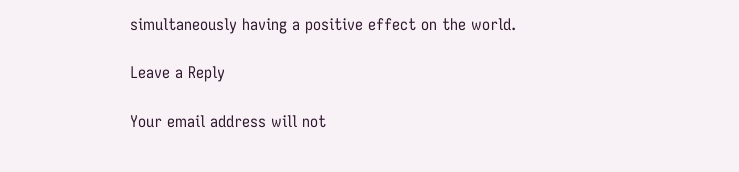simultaneously having a positive effect on the world.

Leave a Reply

Your email address will not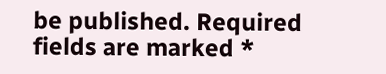be published. Required fields are marked *